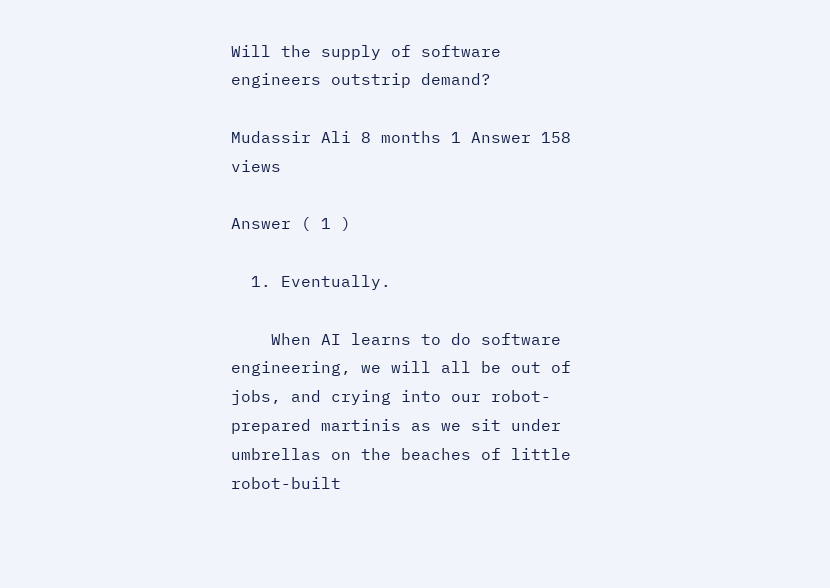Will the supply of software engineers outstrip demand?

Mudassir Ali 8 months 1 Answer 158 views

Answer ( 1 )

  1. Eventually.

    When AI learns to do software engineering, we will all be out of jobs, and crying into our robot-prepared martinis as we sit under umbrellas on the beaches of little robot-built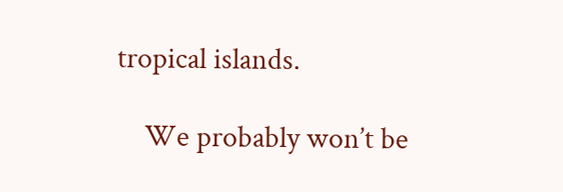tropical islands.

    We probably won’t be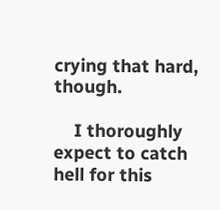crying that hard, though.

    I thoroughly expect to catch hell for this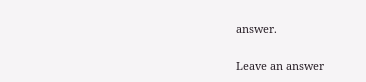answer.

Leave an answer